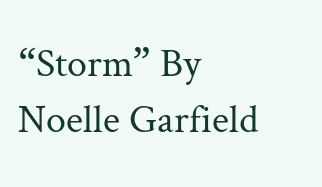“Storm” By Noelle Garfield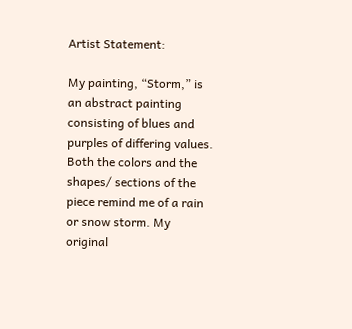Artist Statement:

My painting, “Storm,” is an abstract painting consisting of blues and purples of differing values. Both the colors and the shapes/ sections of the piece remind me of a rain or snow storm. My original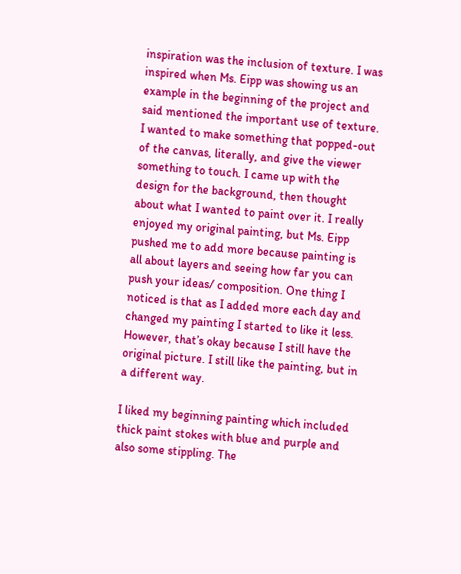inspiration was the inclusion of texture. I was inspired when Ms. Eipp was showing us an example in the beginning of the project and said mentioned the important use of texture. I wanted to make something that popped-out of the canvas, literally, and give the viewer something to touch. I came up with the design for the background, then thought about what I wanted to paint over it. I really enjoyed my original painting, but Ms. Eipp pushed me to add more because painting is all about layers and seeing how far you can push your ideas/ composition. One thing I noticed is that as I added more each day and changed my painting I started to like it less. However, that’s okay because I still have the original picture. I still like the painting, but in a different way.

I liked my beginning painting which included thick paint stokes with blue and purple and also some stippling. The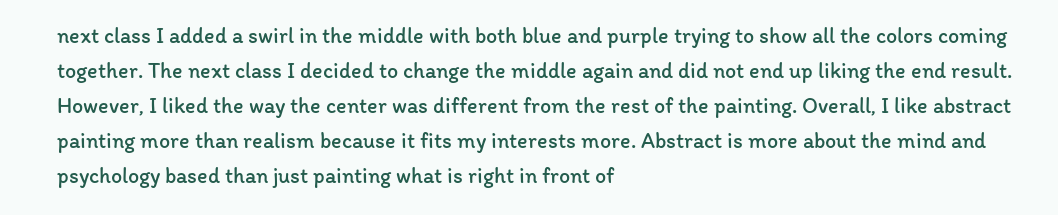next class I added a swirl in the middle with both blue and purple trying to show all the colors coming together. The next class I decided to change the middle again and did not end up liking the end result. However, I liked the way the center was different from the rest of the painting. Overall, I like abstract painting more than realism because it fits my interests more. Abstract is more about the mind and psychology based than just painting what is right in front of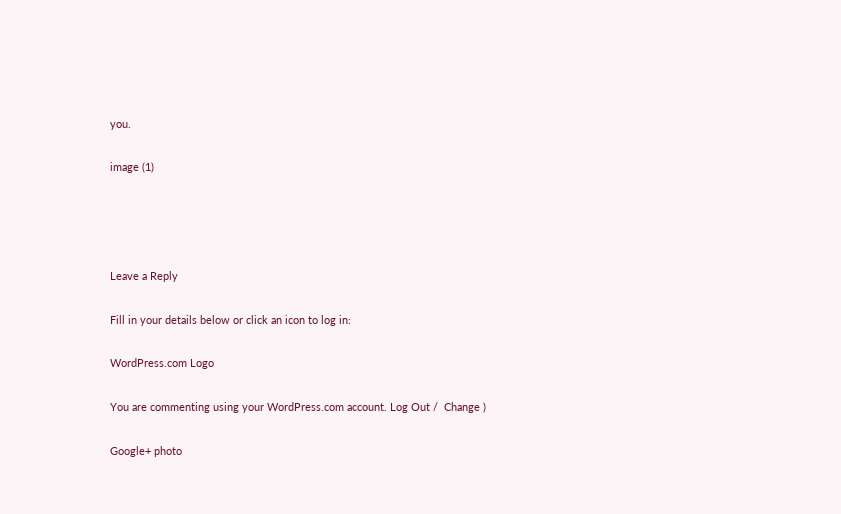you.

image (1)




Leave a Reply

Fill in your details below or click an icon to log in:

WordPress.com Logo

You are commenting using your WordPress.com account. Log Out /  Change )

Google+ photo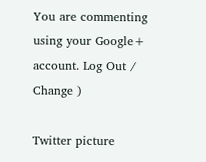You are commenting using your Google+ account. Log Out /  Change )

Twitter picture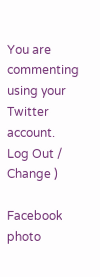You are commenting using your Twitter account. Log Out /  Change )

Facebook photo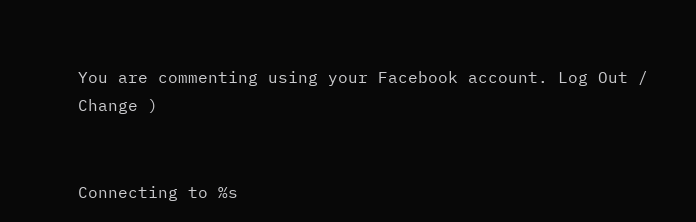You are commenting using your Facebook account. Log Out /  Change )


Connecting to %s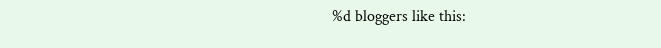%d bloggers like this: